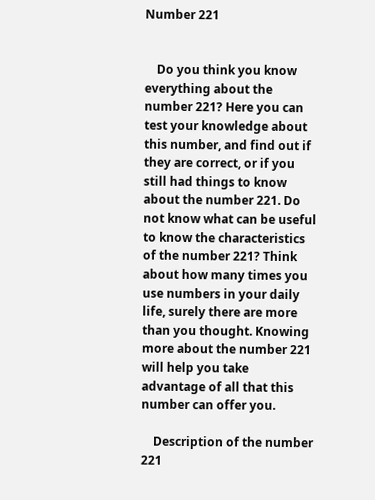Number 221


    Do you think you know everything about the number 221? Here you can test your knowledge about this number, and find out if they are correct, or if you still had things to know about the number 221. Do not know what can be useful to know the characteristics of the number 221? Think about how many times you use numbers in your daily life, surely there are more than you thought. Knowing more about the number 221 will help you take advantage of all that this number can offer you.

    Description of the number 221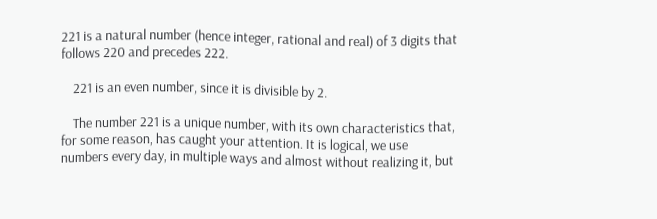221 is a natural number (hence integer, rational and real) of 3 digits that follows 220 and precedes 222.

    221 is an even number, since it is divisible by 2.

    The number 221 is a unique number, with its own characteristics that, for some reason, has caught your attention. It is logical, we use numbers every day, in multiple ways and almost without realizing it, but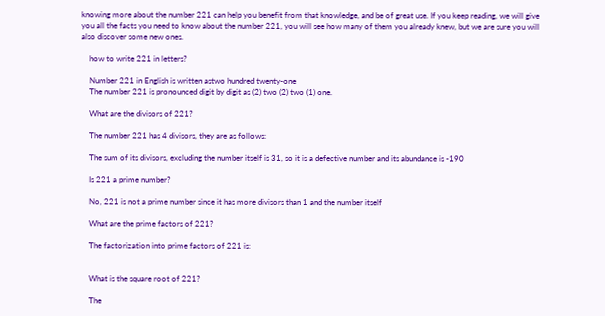knowing more about the number 221 can help you benefit from that knowledge, and be of great use. If you keep reading, we will give you all the facts you need to know about the number 221, you will see how many of them you already knew, but we are sure you will also discover some new ones.

    how to write 221 in letters?

    Number 221 in English is written astwo hundred twenty-one
    The number 221 is pronounced digit by digit as (2) two (2) two (1) one.

    What are the divisors of 221?

    The number 221 has 4 divisors, they are as follows:

    The sum of its divisors, excluding the number itself is 31, so it is a defective number and its abundance is -190

    Is 221 a prime number?

    No, 221 is not a prime number since it has more divisors than 1 and the number itself

    What are the prime factors of 221?

    The factorization into prime factors of 221 is:


    What is the square root of 221?

    The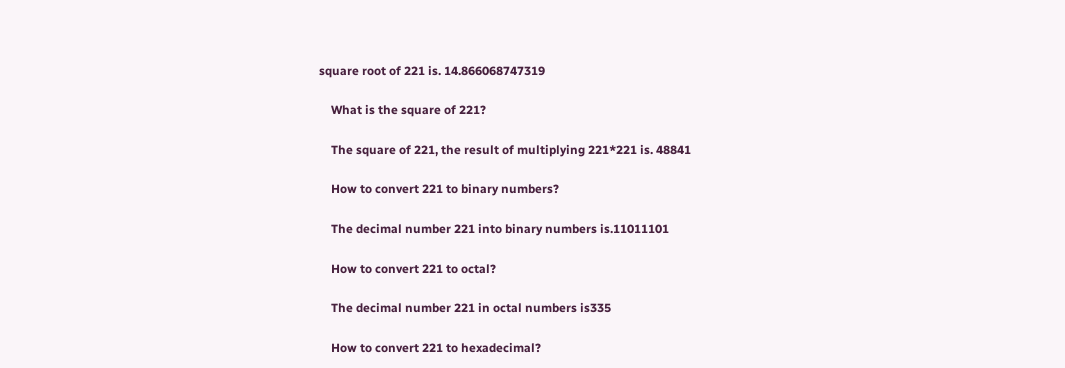square root of 221 is. 14.866068747319

    What is the square of 221?

    The square of 221, the result of multiplying 221*221 is. 48841

    How to convert 221 to binary numbers?

    The decimal number 221 into binary numbers is.11011101

    How to convert 221 to octal?

    The decimal number 221 in octal numbers is335

    How to convert 221 to hexadecimal?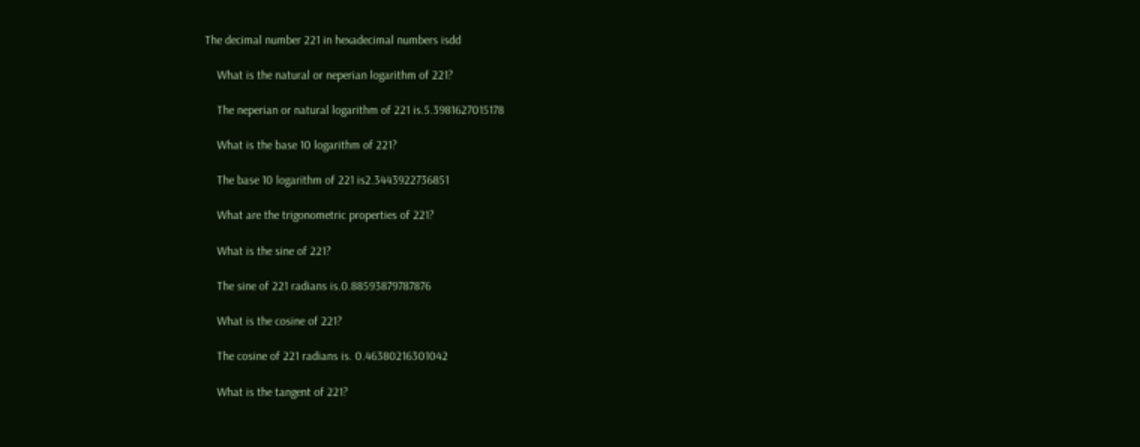The decimal number 221 in hexadecimal numbers isdd

    What is the natural or neperian logarithm of 221?

    The neperian or natural logarithm of 221 is.5.3981627015178

    What is the base 10 logarithm of 221?

    The base 10 logarithm of 221 is2.3443922736851

    What are the trigonometric properties of 221?

    What is the sine of 221?

    The sine of 221 radians is.0.88593879787876

    What is the cosine of 221?

    The cosine of 221 radians is. 0.46380216301042

    What is the tangent of 221?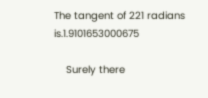The tangent of 221 radians is.1.9101653000675

    Surely there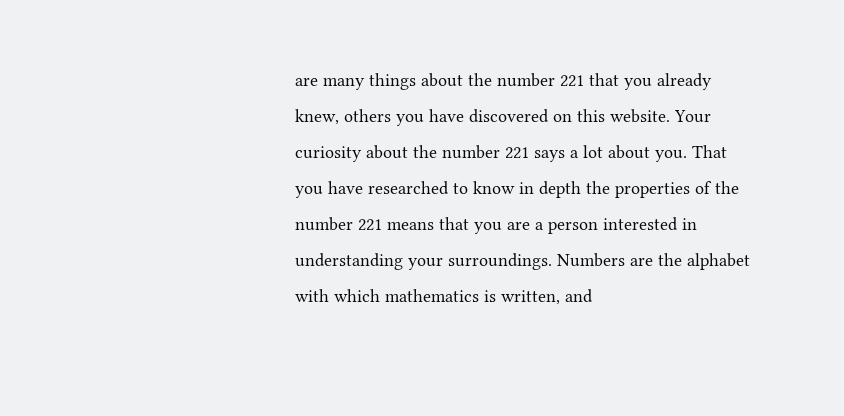are many things about the number 221 that you already knew, others you have discovered on this website. Your curiosity about the number 221 says a lot about you. That you have researched to know in depth the properties of the number 221 means that you are a person interested in understanding your surroundings. Numbers are the alphabet with which mathematics is written, and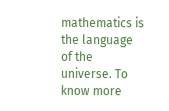mathematics is the language of the universe. To know more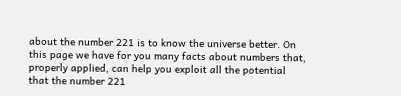about the number 221 is to know the universe better. On this page we have for you many facts about numbers that, properly applied, can help you exploit all the potential that the number 221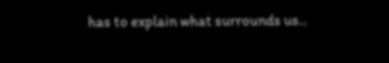has to explain what surrounds us..